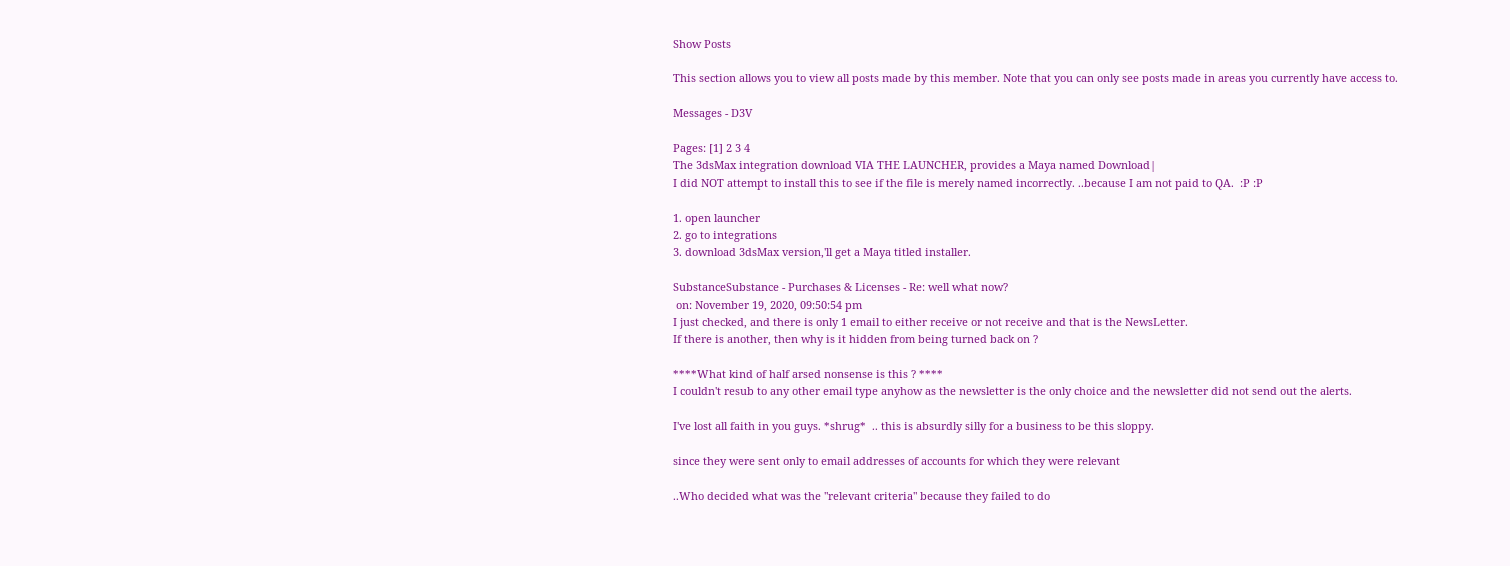Show Posts

This section allows you to view all posts made by this member. Note that you can only see posts made in areas you currently have access to.

Messages - D3V

Pages: [1] 2 3 4
The 3dsMax integration download VIA THE LAUNCHER, provides a Maya named Download|
I did NOT attempt to install this to see if the file is merely named incorrectly. ..because I am not paid to QA.  :P :P

1. open launcher
2. go to integrations
3. download 3dsMax version,'ll get a Maya titled installer.

SubstanceSubstance - Purchases & Licenses - Re: well what now?
 on: November 19, 2020, 09:50:54 pm
I just checked, and there is only 1 email to either receive or not receive and that is the NewsLetter.
If there is another, then why is it hidden from being turned back on ?

****What kind of half arsed nonsense is this ? ****
I couldn't resub to any other email type anyhow as the newsletter is the only choice and the newsletter did not send out the alerts.

I've lost all faith in you guys. *shrug*  .. this is absurdly silly for a business to be this sloppy.

since they were sent only to email addresses of accounts for which they were relevant

..Who decided what was the "relevant criteria" because they failed to do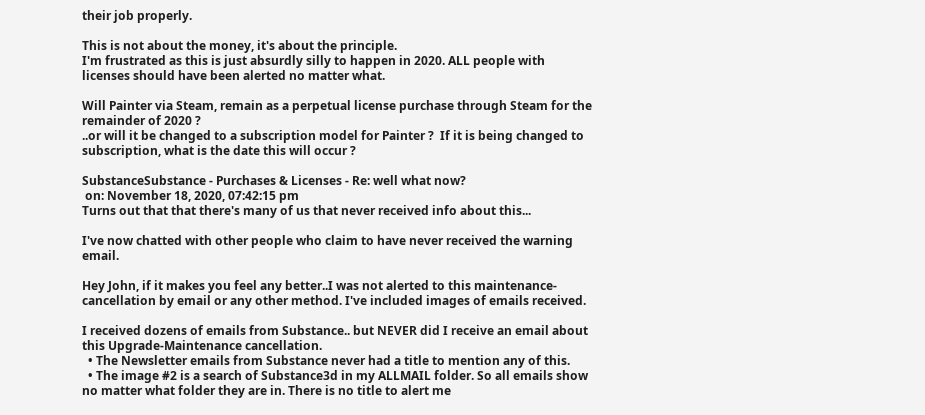their job properly.

This is not about the money, it's about the principle.
I'm frustrated as this is just absurdly silly to happen in 2020. ALL people with licenses should have been alerted no matter what.

Will Painter via Steam, remain as a perpetual license purchase through Steam for the remainder of 2020 ?
..or will it be changed to a subscription model for Painter ?  If it is being changed to subscription, what is the date this will occur ?

SubstanceSubstance - Purchases & Licenses - Re: well what now?
 on: November 18, 2020, 07:42:15 pm
Turns out that that there's many of us that never received info about this...

I've now chatted with other people who claim to have never received the warning email.

Hey John, if it makes you feel any better..I was not alerted to this maintenance-cancellation by email or any other method. I've included images of emails received.

I received dozens of emails from Substance.. but NEVER did I receive an email about this Upgrade-Maintenance cancellation.
  • The Newsletter emails from Substance never had a title to mention any of this.
  • The image #2 is a search of Substance3d in my ALLMAIL folder. So all emails show no matter what folder they are in. There is no title to alert me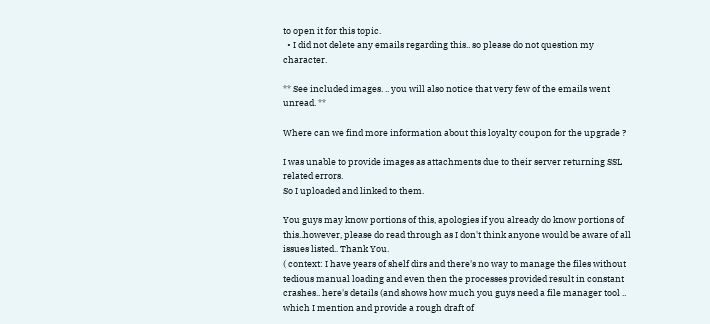to open it for this topic.
  • I did not delete any emails regarding this.. so please do not question my character.

** See included images. .. you will also notice that very few of the emails went unread. **

Where can we find more information about this loyalty coupon for the upgrade ?

I was unable to provide images as attachments due to their server returning SSL related errors.
So I uploaded and linked to them.

You guys may know portions of this, apologies if you already do know portions of this..however, please do read through as I don't think anyone would be aware of all issues listed.. Thank You.
( context: I have years of shelf dirs and there's no way to manage the files without tedious manual loading and even then the processes provided result in constant crashes.. here's details (and shows how much you guys need a file manager tool .. which I mention and provide a rough draft of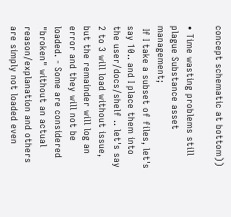concept schematic at bottom))

• Time wasting problems still plague Substance asset management;
 If I take a subset of files, let's say 10.. and I place them into the user/docs/shelf .. let's say 2 to 3 will load without issue, but the remainder will log an error and they will not be loaded. - Some are considered "broken" without an actual reason/explanation and others are simply not loaded even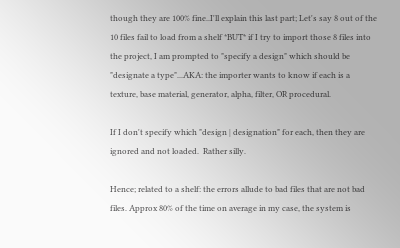though they are 100% fine..I'll explain this last part; Let's say 8 out of the 10 files fail to load from a shelf *BUT* if I try to import those 8 files into the project, I am prompted to "specify a design" which should be "designate a type"...AKA: the importer wants to know if each is a
texture, base material, generator, alpha, filter, OR procedural.

If I don't specify which "design | designation" for each, then they are ignored and not loaded.  Rather silly.

Hence; related to a shelf: the errors allude to bad files that are not bad files. Approx 80% of the time on average in my case, the system is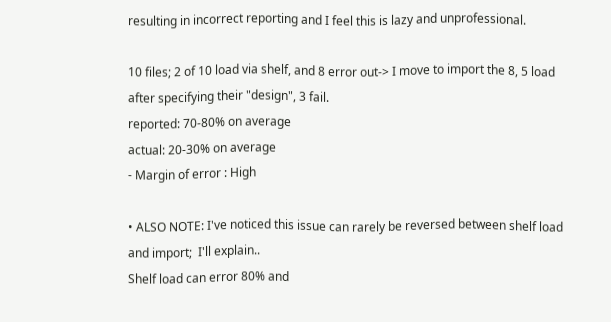resulting in incorrect reporting and I feel this is lazy and unprofessional.

10 files; 2 of 10 load via shelf, and 8 error out-> I move to import the 8, 5 load after specifying their "design", 3 fail.
reported: 70-80% on average
actual: 20-30% on average
- Margin of error : High

• ALSO NOTE: I've noticed this issue can rarely be reversed between shelf load and import;  I'll explain..
Shelf load can error 80% and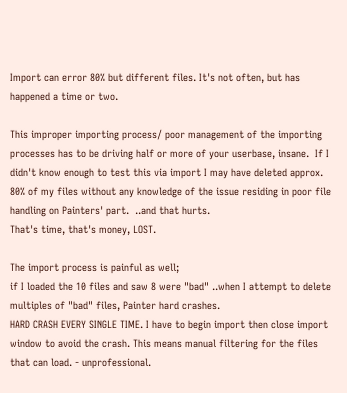Import can error 80% but different files. It's not often, but has happened a time or two.

This improper importing process/ poor management of the importing processes has to be driving half or more of your userbase, insane.  If I didn't know enough to test this via import I may have deleted approx. 80% of my files without any knowledge of the issue residing in poor file handling on Painters' part.  ..and that hurts.
That's time, that's money, LOST.

The import process is painful as well;
if I loaded the 10 files and saw 8 were "bad" ..when I attempt to delete multiples of "bad" files, Painter hard crashes.
HARD CRASH EVERY SINGLE TIME. I have to begin import then close import window to avoid the crash. This means manual filtering for the files that can load. - unprofessional.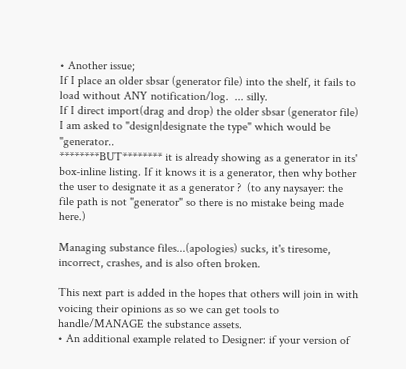• Another issue;
If I place an older sbsar (generator file) into the shelf, it fails to load without ANY notification/log.  ... silly.
If I direct import(drag and drop) the older sbsar (generator file) I am asked to "design|designate the type" which would be "generator..
********BUT******** it is already showing as a generator in its' box-inline listing. If it knows it is a generator, then why bother the user to designate it as a generator ?  (to any naysayer: the file path is not "generator" so there is no mistake being made here.)

Managing substance files...(apologies) sucks, it's tiresome, incorrect, crashes, and is also often broken.

This next part is added in the hopes that others will join in with voicing their opinions as so we can get tools to handle/MANAGE the substance assets.
• An additional example related to Designer: if your version of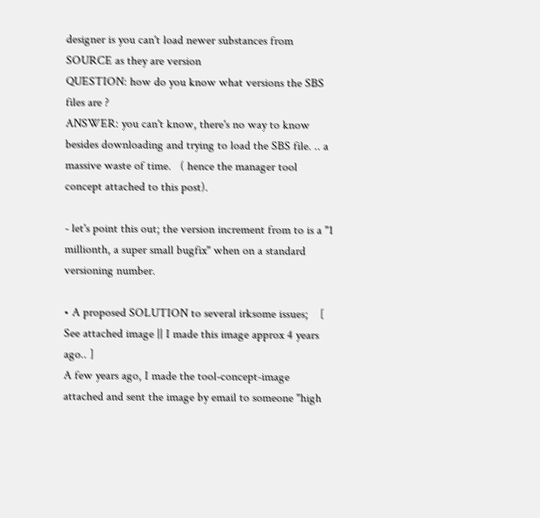designer is you can't load newer substances from SOURCE as they are version
QUESTION: how do you know what versions the SBS files are ?
ANSWER: you can't know, there's no way to know besides downloading and trying to load the SBS file. .. a massive waste of time.   ( hence the manager tool concept attached to this post).

- let's point this out; the version increment from to is a "1 millionth, a super small bugfix" when on a standard versioning number.

• A proposed SOLUTION to several irksome issues;    [ See attached image || I made this image approx 4 years ago.. ]
A few years ago, I made the tool-concept-image attached and sent the image by email to someone "high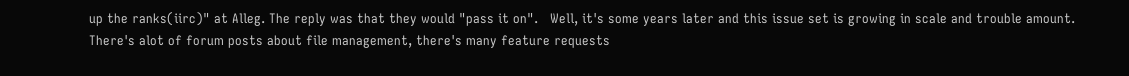up the ranks(iirc)" at Alleg. The reply was that they would "pass it on".   Well, it's some years later and this issue set is growing in scale and trouble amount.
There's alot of forum posts about file management, there's many feature requests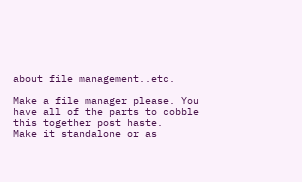about file management..etc.

Make a file manager please. You have all of the parts to cobble this together post haste.
Make it standalone or as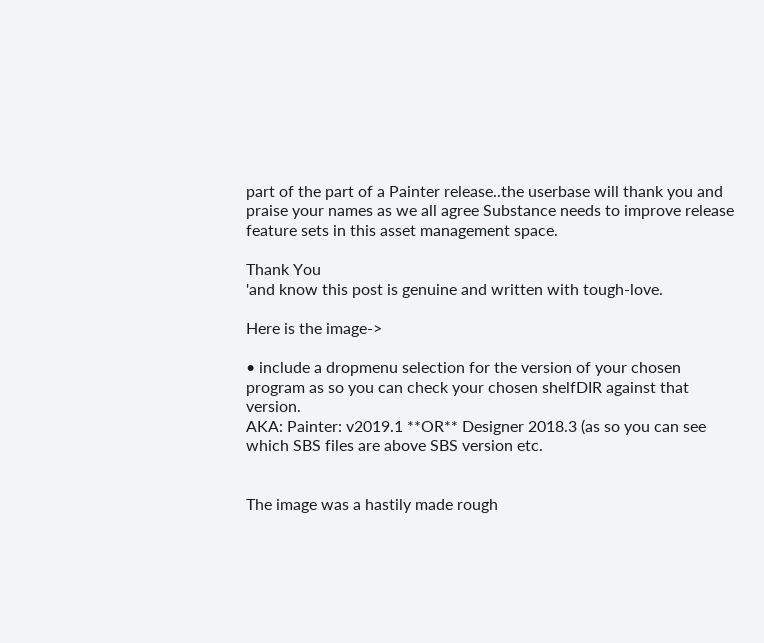part of the part of a Painter release..the userbase will thank you and praise your names as we all agree Substance needs to improve release feature sets in this asset management space.

Thank You
'and know this post is genuine and written with tough-love.

Here is the image->

• include a dropmenu selection for the version of your chosen program as so you can check your chosen shelfDIR against that version.
AKA: Painter: v2019.1 **OR** Designer 2018.3 (as so you can see which SBS files are above SBS version etc.


The image was a hastily made rough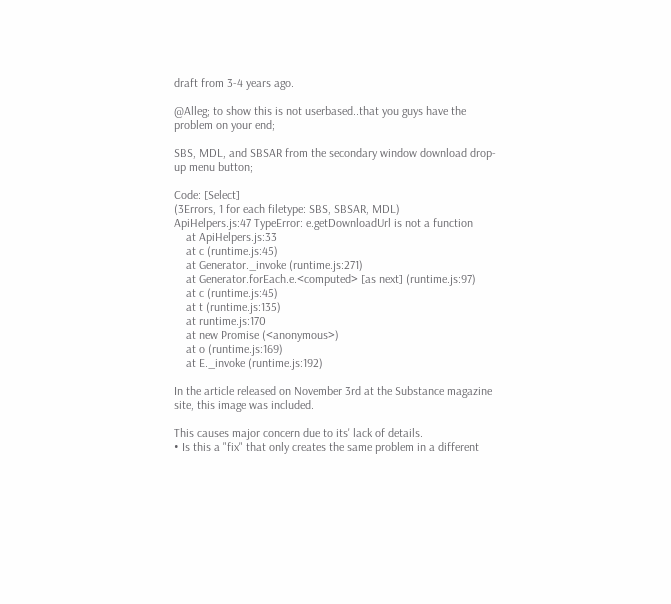draft from 3-4 years ago.

@Alleg; to show this is not userbased..that you guys have the problem on your end;

SBS, MDL, and SBSAR from the secondary window download drop-up menu button;

Code: [Select]
(3Errors, 1 for each filetype: SBS, SBSAR, MDL)
ApiHelpers.js:47 TypeError: e.getDownloadUrl is not a function
    at ApiHelpers.js:33
    at c (runtime.js:45)
    at Generator._invoke (runtime.js:271)
    at Generator.forEach.e.<computed> [as next] (runtime.js:97)
    at c (runtime.js:45)
    at t (runtime.js:135)
    at runtime.js:170
    at new Promise (<anonymous>)
    at o (runtime.js:169)
    at E._invoke (runtime.js:192)

In the article released on November 3rd at the Substance magazine site, this image was included.

This causes major concern due to its' lack of details.
• Is this a "fix" that only creates the same problem in a different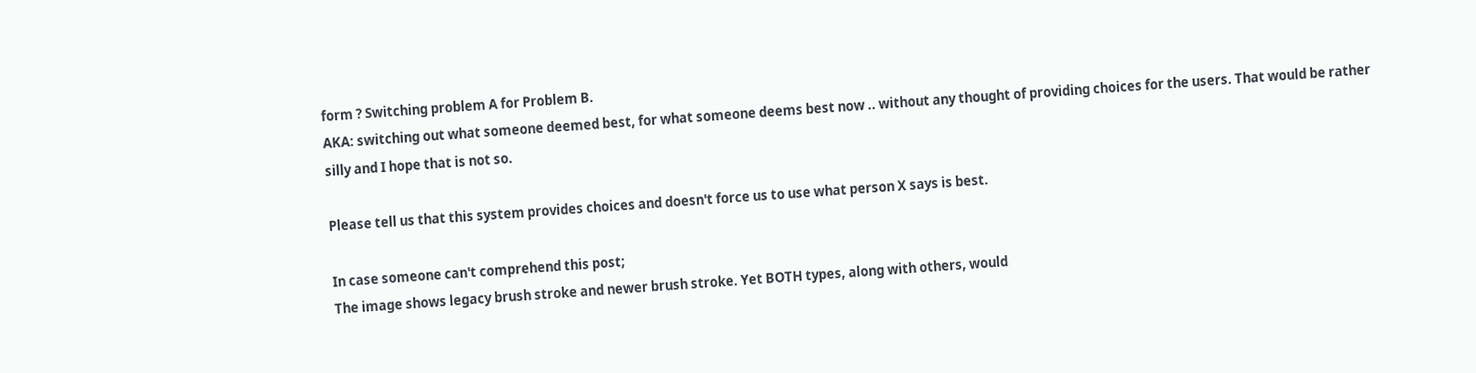form ? Switching problem A for Problem B.
AKA: switching out what someone deemed best, for what someone deems best now .. without any thought of providing choices for the users. That would be rather silly and I hope that is not so.

Please tell us that this system provides choices and doesn't force us to use what person X says is best.

In case someone can't comprehend this post;
The image shows legacy brush stroke and newer brush stroke. Yet BOTH types, along with others, would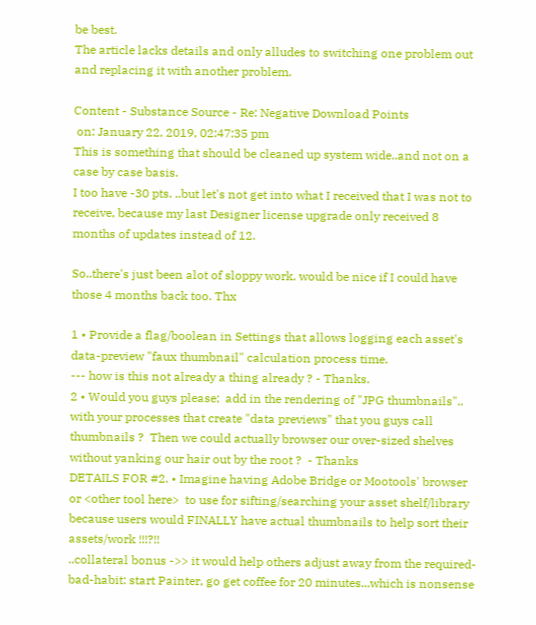be best.
The article lacks details and only alludes to switching one problem out and replacing it with another problem.

Content - Substance Source - Re: Negative Download Points
 on: January 22, 2019, 02:47:35 pm
This is something that should be cleaned up system wide..and not on a case by case basis.
I too have -30 pts. ..but let's not get into what I received that I was not to receive, because my last Designer license upgrade only received 8 months of updates instead of 12.

So..there's just been alot of sloppy work. would be nice if I could have those 4 months back too. Thx

1 • Provide a flag/boolean in Settings that allows logging each asset's data-preview "faux thumbnail" calculation process time.
--- how is this not already a thing already ? - Thanks.
2 • Would you guys please;  add in the rendering of "JPG thumbnails".. with your processes that create "data previews" that you guys call thumbnails ?  Then we could actually browser our over-sized shelves without yanking our hair out by the root ?  - Thanks
DETAILS FOR #2. • Imagine having Adobe Bridge or Mootools' browser or <other tool here>  to use for sifting/searching your asset shelf/library because users would FINALLY have actual thumbnails to help sort their assets/work !!!?!!
..collateral bonus ->> it would help others adjust away from the required-bad-habit: start Painter, go get coffee for 20 minutes...which is nonsense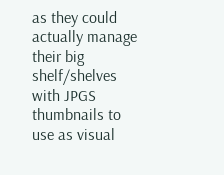as they could actually manage their big shelf/shelves with JPGS thumbnails to use as visual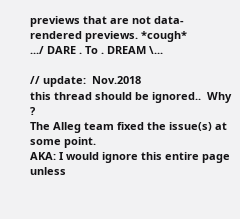previews that are not data-rendered previews. *cough*
.../ DARE . To . DREAM \...

// update:  Nov.2018
this thread should be ignored..  Why ?
The Alleg team fixed the issue(s) at some point.
AKA: I would ignore this entire page unless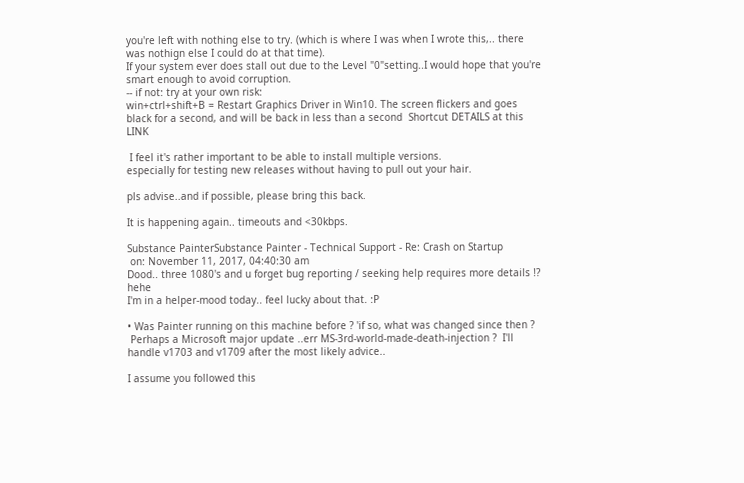you're left with nothing else to try. (which is where I was when I wrote this,.. there was nothign else I could do at that time).
If your system ever does stall out due to the Level "0"setting..I would hope that you're smart enough to avoid corruption.
-- if not: try at your own risk:
win+ctrl+shift+B = Restart Graphics Driver in Win10. The screen flickers and goes black for a second, and will be back in less than a second  Shortcut DETAILS at this LINK

 I feel it's rather important to be able to install multiple versions.
especially for testing new releases without having to pull out your hair.

pls advise..and if possible, please bring this back.

It is happening again.. timeouts and <30kbps.

Substance PainterSubstance Painter - Technical Support - Re: Crash on Startup
 on: November 11, 2017, 04:40:30 am
Dood.. three 1080's and u forget bug reporting / seeking help requires more details !? hehe
I'm in a helper-mood today.. feel lucky about that. :P

• Was Painter running on this machine before ? 'if so, what was changed since then ?
 Perhaps a Microsoft major update ..err MS-3rd-world-made-death-injection ?  I'll handle v1703 and v1709 after the most likely advice..

I assume you followed this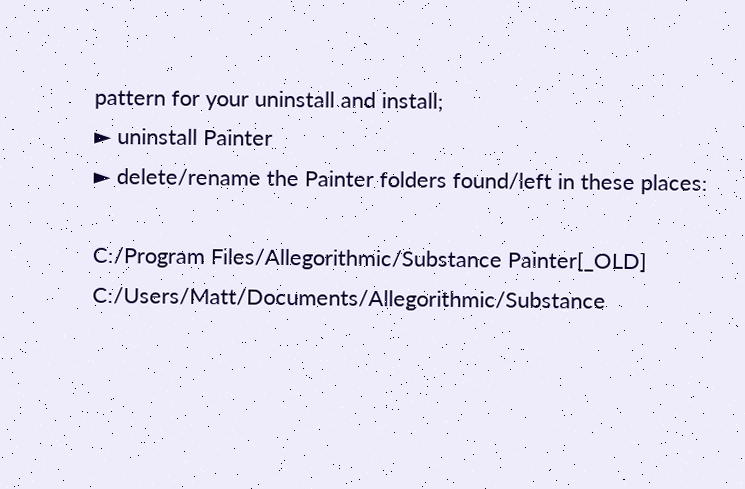pattern for your uninstall and install;
► uninstall Painter
► delete/rename the Painter folders found/left in these places:

C:/Program Files/Allegorithmic/Substance Painter[_OLD]
C:/Users/Matt/Documents/Allegorithmic/Substance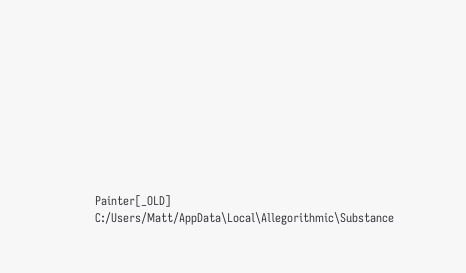Painter[_OLD]
C:/Users/Matt/AppData\Local\Allegorithmic\Substance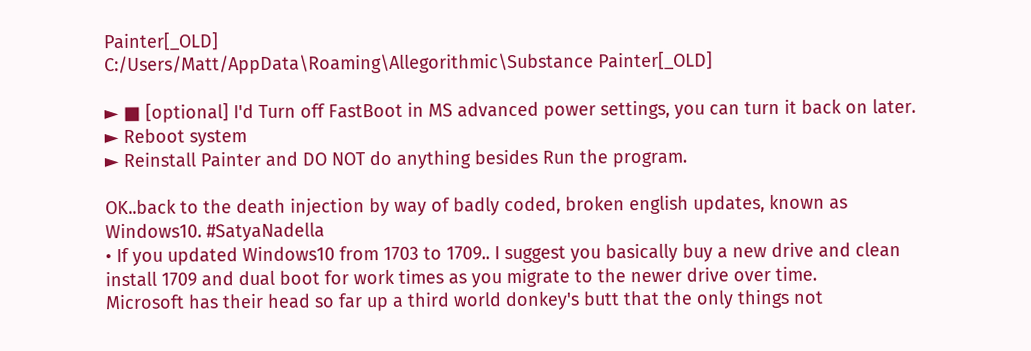Painter[_OLD]
C:/Users/Matt/AppData\Roaming\Allegorithmic\Substance Painter[_OLD]

► ■ [optional] I'd Turn off FastBoot in MS advanced power settings, you can turn it back on later.
► Reboot system
► Reinstall Painter and DO NOT do anything besides Run the program.

OK..back to the death injection by way of badly coded, broken english updates, known as Windows10. #SatyaNadella
• If you updated Windows10 from 1703 to 1709.. I suggest you basically buy a new drive and clean install 1709 and dual boot for work times as you migrate to the newer drive over time.
Microsoft has their head so far up a third world donkey's butt that the only things not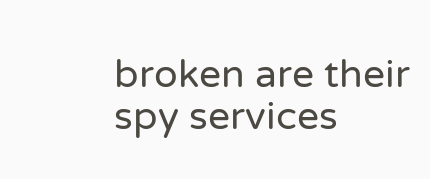broken are their spy services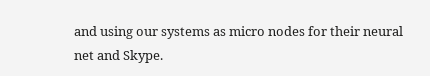and using our systems as micro nodes for their neural net and Skype.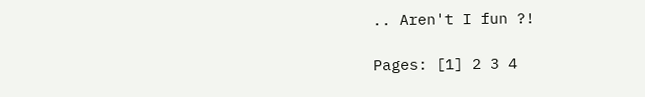.. Aren't I fun ?!

Pages: [1] 2 3 4